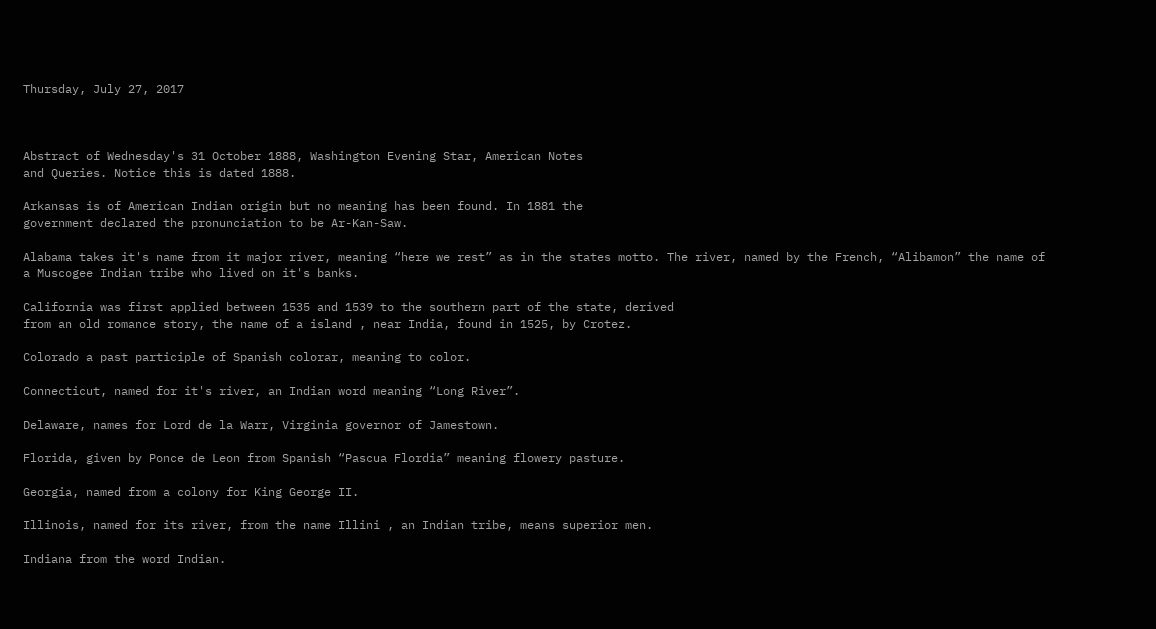Thursday, July 27, 2017



Abstract of Wednesday's 31 October 1888, Washington Evening Star, American Notes
and Queries. Notice this is dated 1888.

Arkansas is of American Indian origin but no meaning has been found. In 1881 the
government declared the pronunciation to be Ar-Kan-Saw.

Alabama takes it's name from it major river, meaning “here we rest” as in the states motto. The river, named by the French, “Alibamon” the name of a Muscogee Indian tribe who lived on it's banks.

California was first applied between 1535 and 1539 to the southern part of the state, derived
from an old romance story, the name of a island , near India, found in 1525, by Crotez.

Colorado a past participle of Spanish colorar, meaning to color.

Connecticut, named for it's river, an Indian word meaning “Long River”.

Delaware, names for Lord de la Warr, Virginia governor of Jamestown.

Florida, given by Ponce de Leon from Spanish “Pascua Flordia” meaning flowery pasture.

Georgia, named from a colony for King George II.

Illinois, named for its river, from the name Illini , an Indian tribe, means superior men.

Indiana from the word Indian.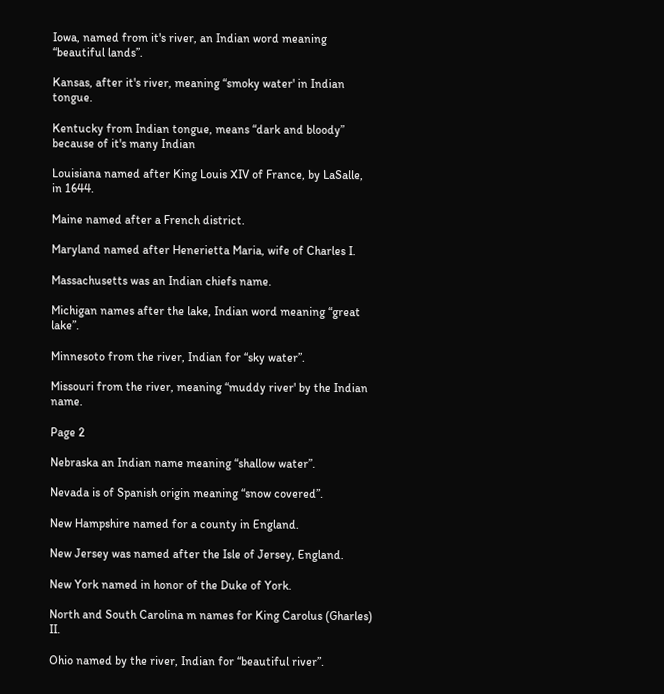Iowa, named from it's river, an Indian word meaning “beautiful lands”.

Kansas, after it's river, meaning “smoky water' in Indian tongue.

Kentucky from Indian tongue, means “dark and bloody” because of it's many Indian

Louisiana named after King Louis XIV of France, by LaSalle, in 1644.

Maine named after a French district.

Maryland named after Henerietta Maria, wife of Charles I.

Massachusetts was an Indian chiefs name.

Michigan names after the lake, Indian word meaning “great lake”.

Minnesoto from the river, Indian for “sky water”.

Missouri from the river, meaning “muddy river' by the Indian name.

Page 2

Nebraska an Indian name meaning “shallow water”.

Nevada is of Spanish origin meaning “snow covered”.

New Hampshire named for a county in England.

New Jersey was named after the Isle of Jersey, England.

New York named in honor of the Duke of York.

North and South Carolina m names for King Carolus (Gharles) II.

Ohio named by the river, Indian for “beautiful river”.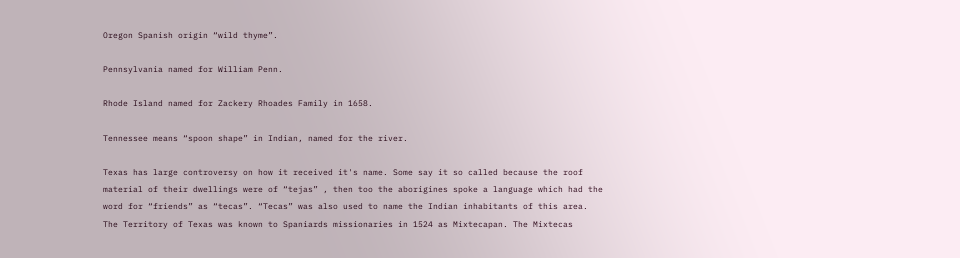Oregon Spanish origin “wild thyme”.

Pennsylvania named for William Penn.

Rhode Island named for Zackery Rhoades Family in 1658.

Tennessee means “spoon shape” in Indian, named for the river.

Texas has large controversy on how it received it's name. Some say it so called because the roof material of their dwellings were of “tejas” , then too the aborigines spoke a language which had the word for “friends” as “tecas”. “Tecas” was also used to name the Indian inhabitants of this area.
The Territory of Texas was known to Spaniards missionaries in 1524 as Mixtecapan. The Mixtecas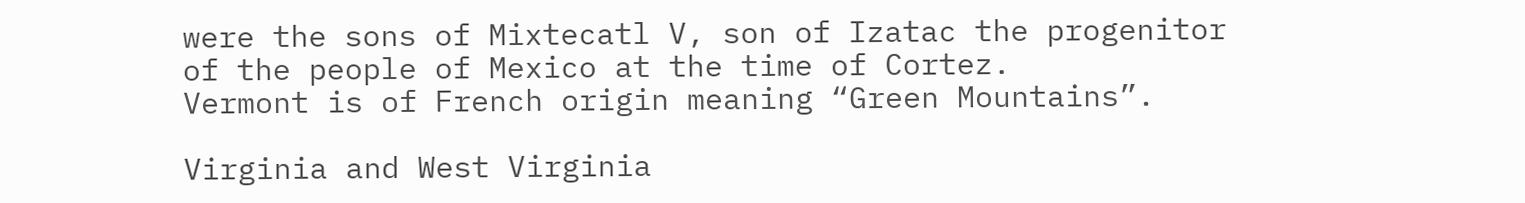were the sons of Mixtecatl V, son of Izatac the progenitor of the people of Mexico at the time of Cortez.
Vermont is of French origin meaning “Green Mountains”.

Virginia and West Virginia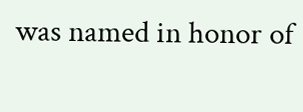was named in honor of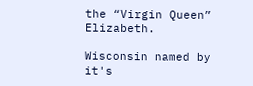the “Virgin Queen” Elizabeth.

Wisconsin named by it's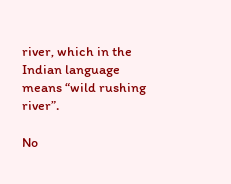river, which in the Indian language means “wild rushing river”.

No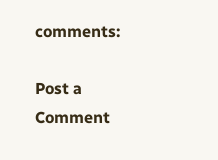comments:

Post a Comment